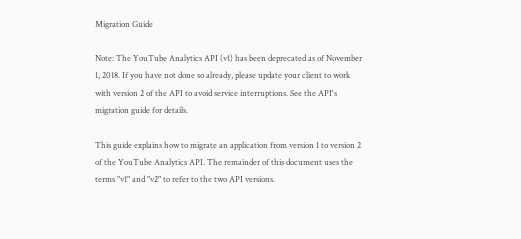Migration Guide

Note: The YouTube Analytics API (v1) has been deprecated as of November 1, 2018. If you have not done so already, please update your client to work with version 2 of the API to avoid service interruptions. See the API's migration guide for details.

This guide explains how to migrate an application from version 1 to version 2 of the YouTube Analytics API. The remainder of this document uses the terms "v1" and "v2" to refer to the two API versions.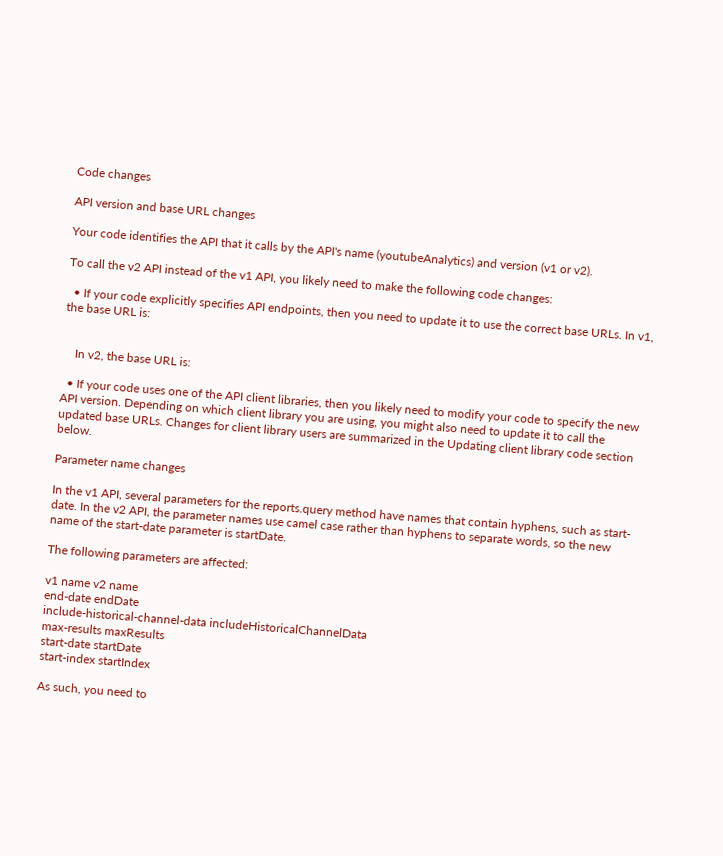Code changes

API version and base URL changes

Your code identifies the API that it calls by the API's name (youtubeAnalytics) and version (v1 or v2).

To call the v2 API instead of the v1 API, you likely need to make the following code changes:

  • If your code explicitly specifies API endpoints, then you need to update it to use the correct base URLs. In v1, the base URL is:


    In v2, the base URL is:

  • If your code uses one of the API client libraries, then you likely need to modify your code to specify the new API version. Depending on which client library you are using, you might also need to update it to call the updated base URLs. Changes for client library users are summarized in the Updating client library code section below.

Parameter name changes

In the v1 API, several parameters for the reports.query method have names that contain hyphens, such as start-date. In the v2 API, the parameter names use camel case rather than hyphens to separate words, so the new name of the start-date parameter is startDate.

The following parameters are affected:

v1 name v2 name
end-date endDate
include-historical-channel-data includeHistoricalChannelData
max-results maxResults
start-date startDate
start-index startIndex

As such, you need to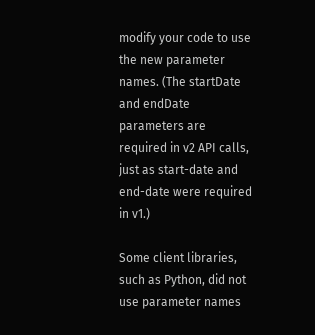modify your code to use the new parameter names. (The startDate and endDate parameters are required in v2 API calls, just as start-date and end-date were required in v1.)

Some client libraries, such as Python, did not use parameter names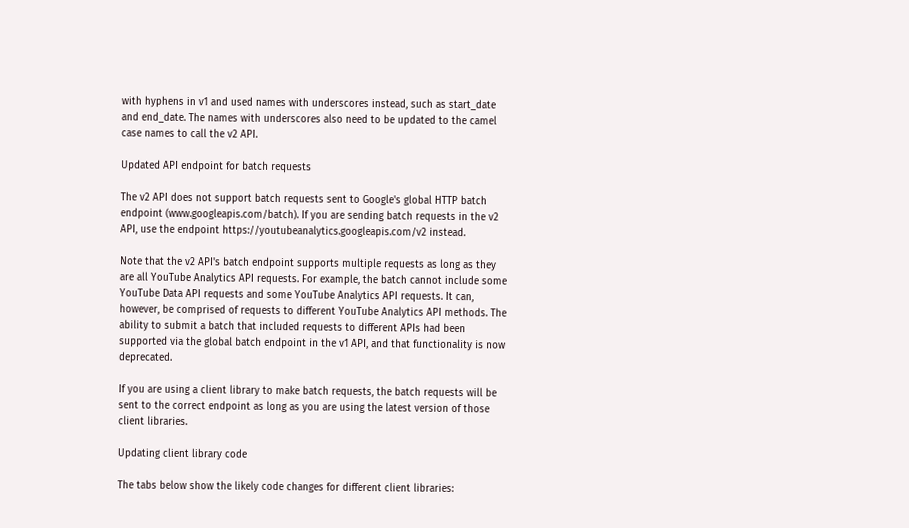with hyphens in v1 and used names with underscores instead, such as start_date and end_date. The names with underscores also need to be updated to the camel case names to call the v2 API.

Updated API endpoint for batch requests

The v2 API does not support batch requests sent to Google's global HTTP batch endpoint (www.googleapis.com/batch). If you are sending batch requests in the v2 API, use the endpoint https://youtubeanalytics.googleapis.com/v2 instead.

Note that the v2 API's batch endpoint supports multiple requests as long as they are all YouTube Analytics API requests. For example, the batch cannot include some YouTube Data API requests and some YouTube Analytics API requests. It can, however, be comprised of requests to different YouTube Analytics API methods. The ability to submit a batch that included requests to different APIs had been supported via the global batch endpoint in the v1 API, and that functionality is now deprecated.

If you are using a client library to make batch requests, the batch requests will be sent to the correct endpoint as long as you are using the latest version of those client libraries.

Updating client library code

The tabs below show the likely code changes for different client libraries: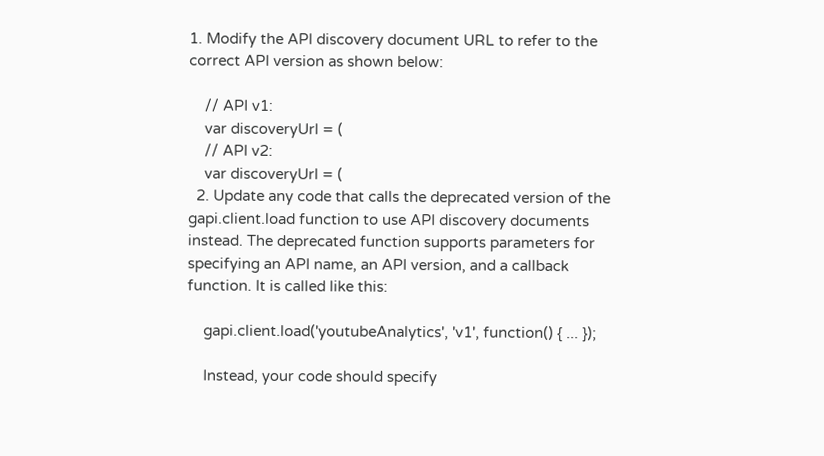1. Modify the API discovery document URL to refer to the correct API version as shown below:

    // API v1:
    var discoveryUrl = (
    // API v2:
    var discoveryUrl = (
  2. Update any code that calls the deprecated version of the gapi.client.load function to use API discovery documents instead. The deprecated function supports parameters for specifying an API name, an API version, and a callback function. It is called like this:

    gapi.client.load('youtubeAnalytics', 'v1', function() { ... });

    Instead, your code should specify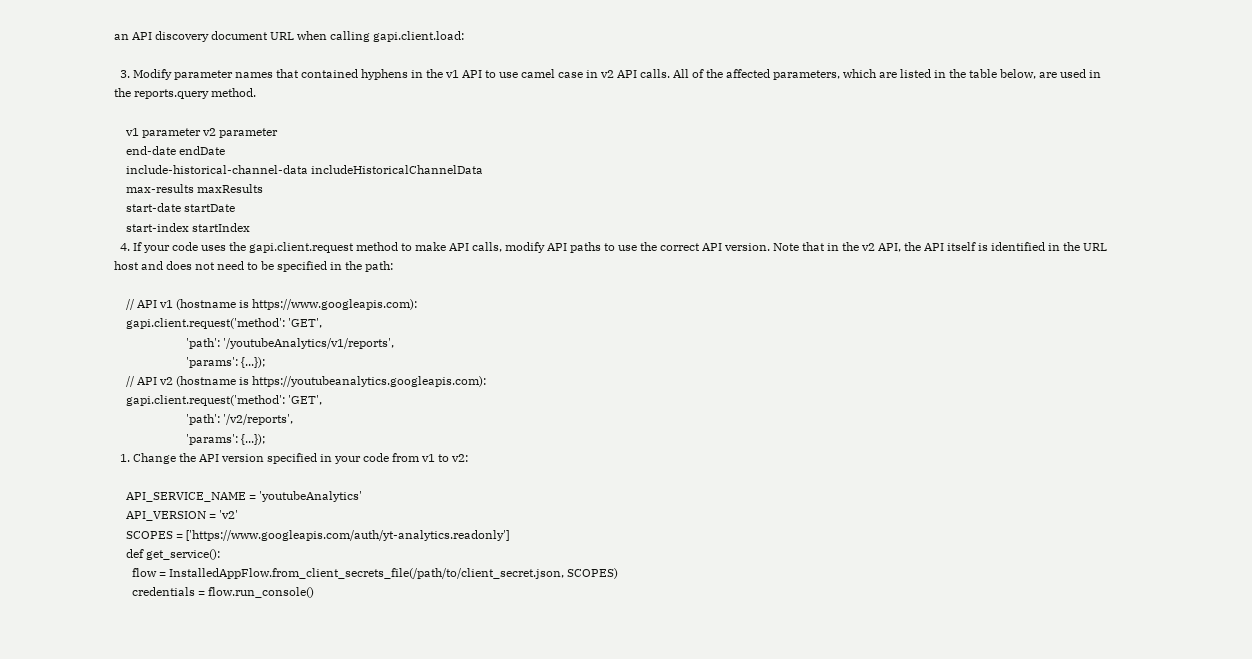an API discovery document URL when calling gapi.client.load:

  3. Modify parameter names that contained hyphens in the v1 API to use camel case in v2 API calls. All of the affected parameters, which are listed in the table below, are used in the reports.query method.

    v1 parameter v2 parameter
    end-date endDate
    include-historical-channel-data includeHistoricalChannelData
    max-results maxResults
    start-date startDate
    start-index startIndex
  4. If your code uses the gapi.client.request method to make API calls, modify API paths to use the correct API version. Note that in the v2 API, the API itself is identified in the URL host and does not need to be specified in the path:

    // API v1 (hostname is https://www.googleapis.com):
    gapi.client.request('method': 'GET',
                        'path': '/youtubeAnalytics/v1/reports',
                        'params': {...});
    // API v2 (hostname is https://youtubeanalytics.googleapis.com):
    gapi.client.request('method': 'GET',
                        'path': '/v2/reports',
                        'params': {...});
  1. Change the API version specified in your code from v1 to v2:

    API_SERVICE_NAME = 'youtubeAnalytics'
    API_VERSION = 'v2'
    SCOPES = ['https://www.googleapis.com/auth/yt-analytics.readonly']
    def get_service():
      flow = InstalledAppFlow.from_client_secrets_file(/path/to/client_secret.json, SCOPES)
      credentials = flow.run_console()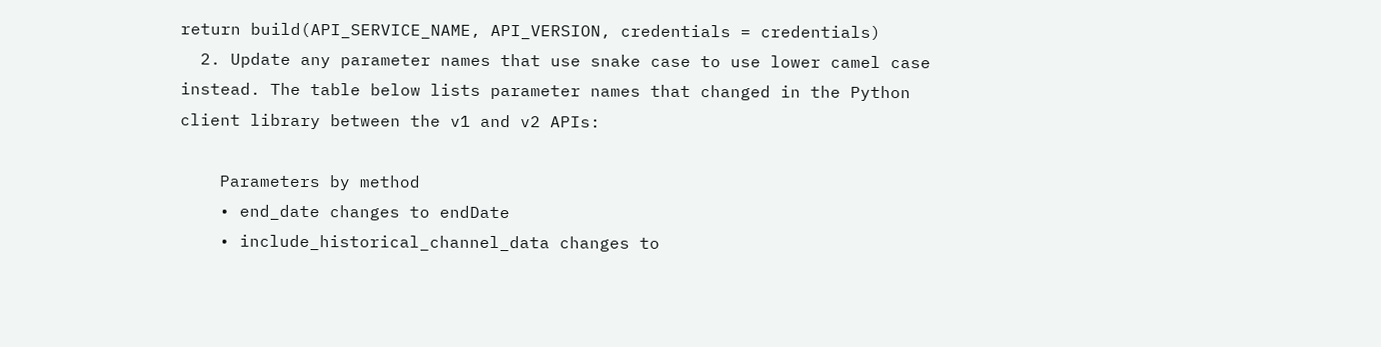return build(API_SERVICE_NAME, API_VERSION, credentials = credentials)
  2. Update any parameter names that use snake case to use lower camel case instead. The table below lists parameter names that changed in the Python client library between the v1 and v2 APIs:

    Parameters by method
    • end_date changes to endDate
    • include_historical_channel_data changes to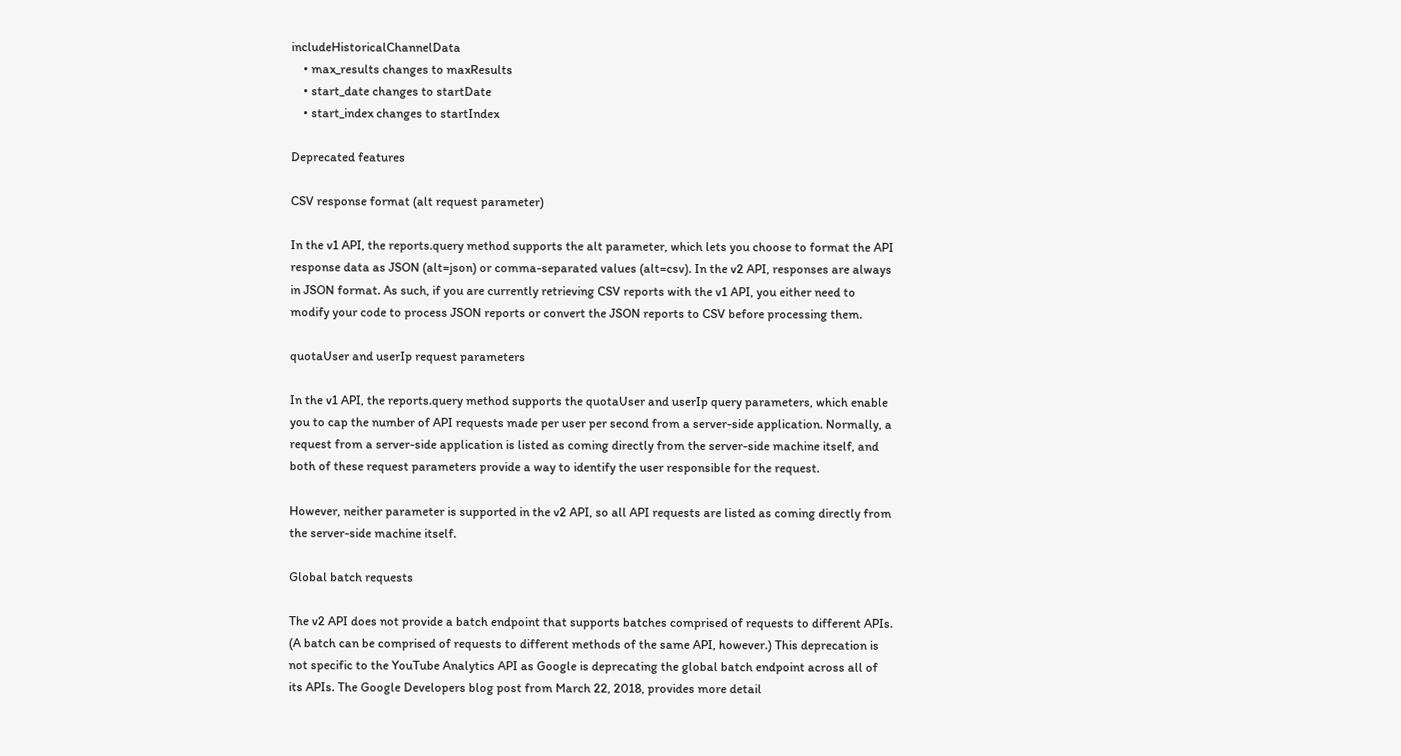includeHistoricalChannelData
    • max_results changes to maxResults
    • start_date changes to startDate
    • start_index changes to startIndex

Deprecated features

CSV response format (alt request parameter)

In the v1 API, the reports.query method supports the alt parameter, which lets you choose to format the API response data as JSON (alt=json) or comma-separated values (alt=csv). In the v2 API, responses are always in JSON format. As such, if you are currently retrieving CSV reports with the v1 API, you either need to modify your code to process JSON reports or convert the JSON reports to CSV before processing them.

quotaUser and userIp request parameters

In the v1 API, the reports.query method supports the quotaUser and userIp query parameters, which enable you to cap the number of API requests made per user per second from a server-side application. Normally, a request from a server-side application is listed as coming directly from the server-side machine itself, and both of these request parameters provide a way to identify the user responsible for the request.

However, neither parameter is supported in the v2 API, so all API requests are listed as coming directly from the server-side machine itself.

Global batch requests

The v2 API does not provide a batch endpoint that supports batches comprised of requests to different APIs. (A batch can be comprised of requests to different methods of the same API, however.) This deprecation is not specific to the YouTube Analytics API as Google is deprecating the global batch endpoint across all of its APIs. The Google Developers blog post from March 22, 2018, provides more detail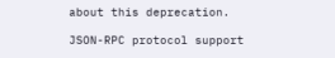about this deprecation.

JSON-RPC protocol support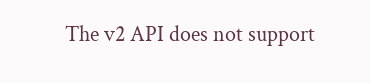The v2 API does not support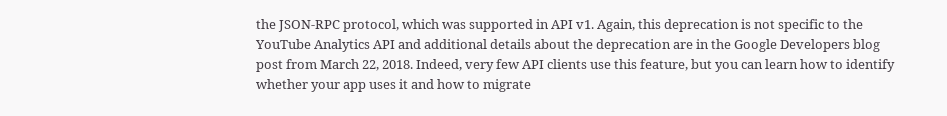the JSON-RPC protocol, which was supported in API v1. Again, this deprecation is not specific to the YouTube Analytics API and additional details about the deprecation are in the Google Developers blog post from March 22, 2018. Indeed, very few API clients use this feature, but you can learn how to identify whether your app uses it and how to migrate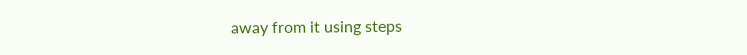away from it using steps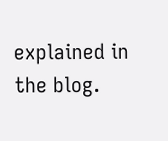explained in the blog.